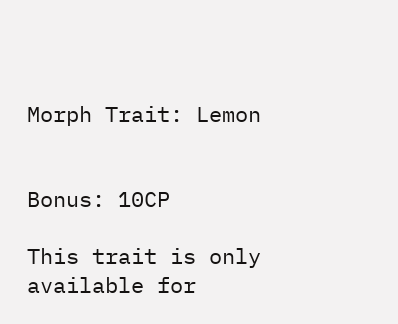Morph Trait: Lemon


Bonus: 10CP

This trait is only available for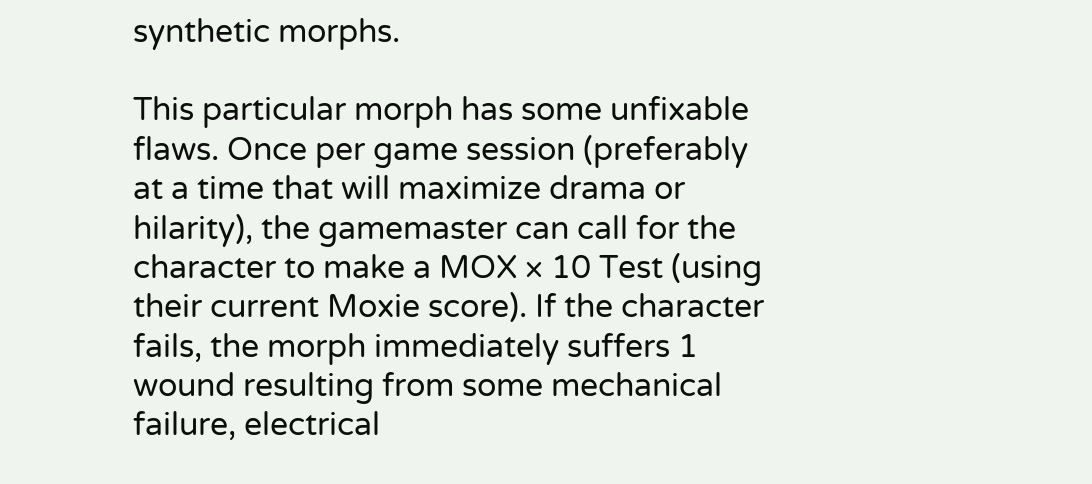synthetic morphs.

This particular morph has some unfixable flaws. Once per game session (preferably at a time that will maximize drama or hilarity), the gamemaster can call for the character to make a MOX × 10 Test (using their current Moxie score). If the character fails, the morph immediately suffers 1 wound resulting from some mechanical failure, electrical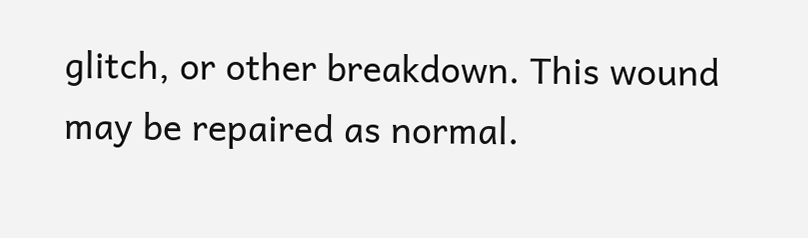glitch, or other breakdown. This wound may be repaired as normal.